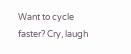Want to cycle faster? Cry, laugh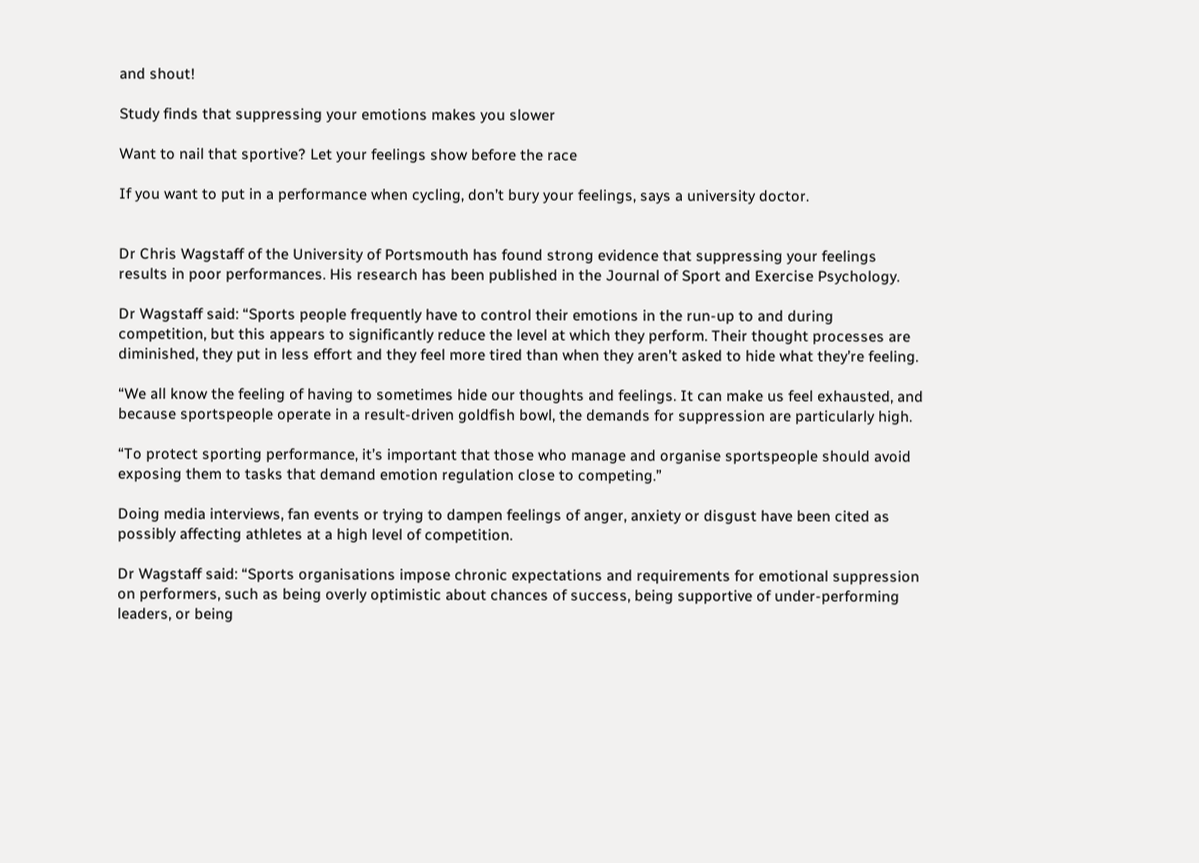and shout!

Study finds that suppressing your emotions makes you slower

Want to nail that sportive? Let your feelings show before the race

If you want to put in a performance when cycling, don’t bury your feelings, says a university doctor.


Dr Chris Wagstaff of the University of Portsmouth has found strong evidence that suppressing your feelings results in poor performances. His research has been published in the Journal of Sport and Exercise Psychology.

Dr Wagstaff said: “Sports people frequently have to control their emotions in the run-up to and during competition, but this appears to significantly reduce the level at which they perform. Their thought processes are diminished, they put in less effort and they feel more tired than when they aren’t asked to hide what they’re feeling.

“We all know the feeling of having to sometimes hide our thoughts and feelings. It can make us feel exhausted, and because sportspeople operate in a result-driven goldfish bowl, the demands for suppression are particularly high.

“To protect sporting performance, it’s important that those who manage and organise sportspeople should avoid exposing them to tasks that demand emotion regulation close to competing.”

Doing media interviews, fan events or trying to dampen feelings of anger, anxiety or disgust have been cited as possibly affecting athletes at a high level of competition.

Dr Wagstaff said: “Sports organisations impose chronic expectations and requirements for emotional suppression on performers, such as being overly optimistic about chances of success, being supportive of under-performing leaders, or being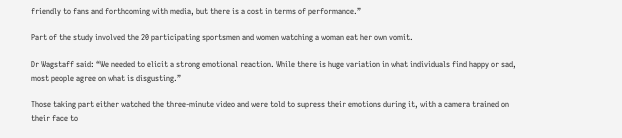friendly to fans and forthcoming with media, but there is a cost in terms of performance.”

Part of the study involved the 20 participating sportsmen and women watching a woman eat her own vomit.

Dr Wagstaff said: “We needed to elicit a strong emotional reaction. While there is huge variation in what individuals find happy or sad, most people agree on what is disgusting.”

Those taking part either watched the three-minute video and were told to supress their emotions during it, with a camera trained on their face to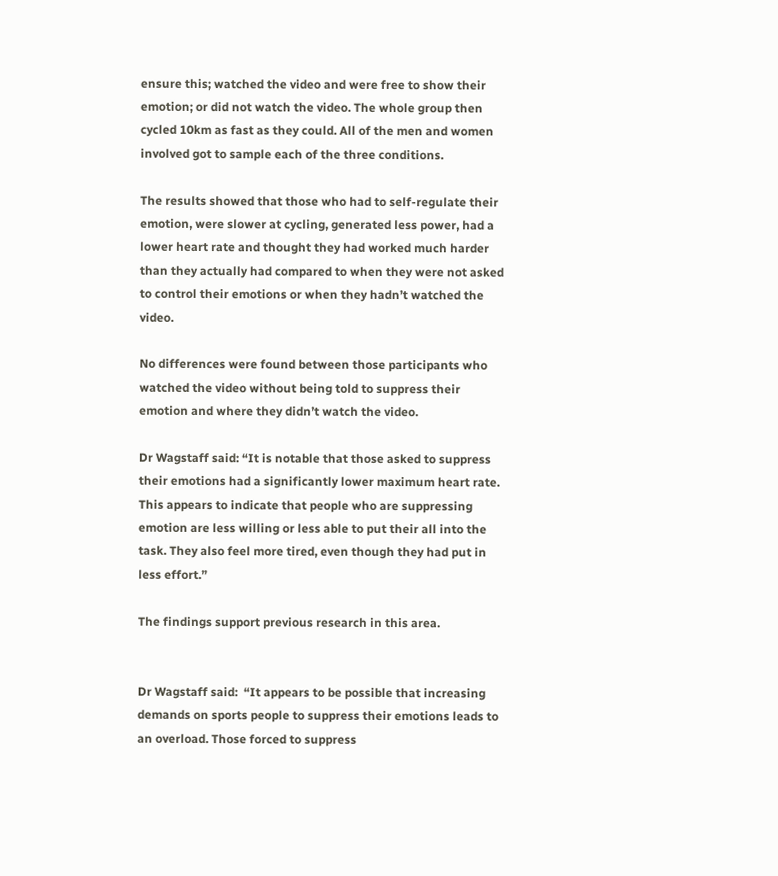ensure this; watched the video and were free to show their emotion; or did not watch the video. The whole group then cycled 10km as fast as they could. All of the men and women involved got to sample each of the three conditions.

The results showed that those who had to self-regulate their emotion, were slower at cycling, generated less power, had a lower heart rate and thought they had worked much harder than they actually had compared to when they were not asked to control their emotions or when they hadn’t watched the video.

No differences were found between those participants who watched the video without being told to suppress their emotion and where they didn’t watch the video.

Dr Wagstaff said: “It is notable that those asked to suppress their emotions had a significantly lower maximum heart rate. This appears to indicate that people who are suppressing emotion are less willing or less able to put their all into the task. They also feel more tired, even though they had put in less effort.”

The findings support previous research in this area.


Dr Wagstaff said:  “It appears to be possible that increasing demands on sports people to suppress their emotions leads to an overload. Those forced to suppress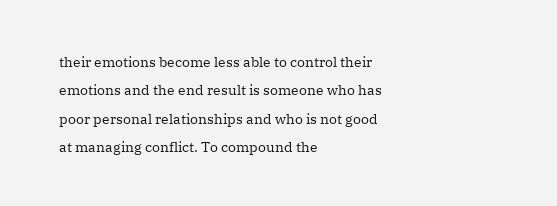their emotions become less able to control their emotions and the end result is someone who has poor personal relationships and who is not good at managing conflict. To compound the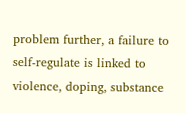problem further, a failure to self-regulate is linked to violence, doping, substance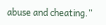abuse and cheating.”